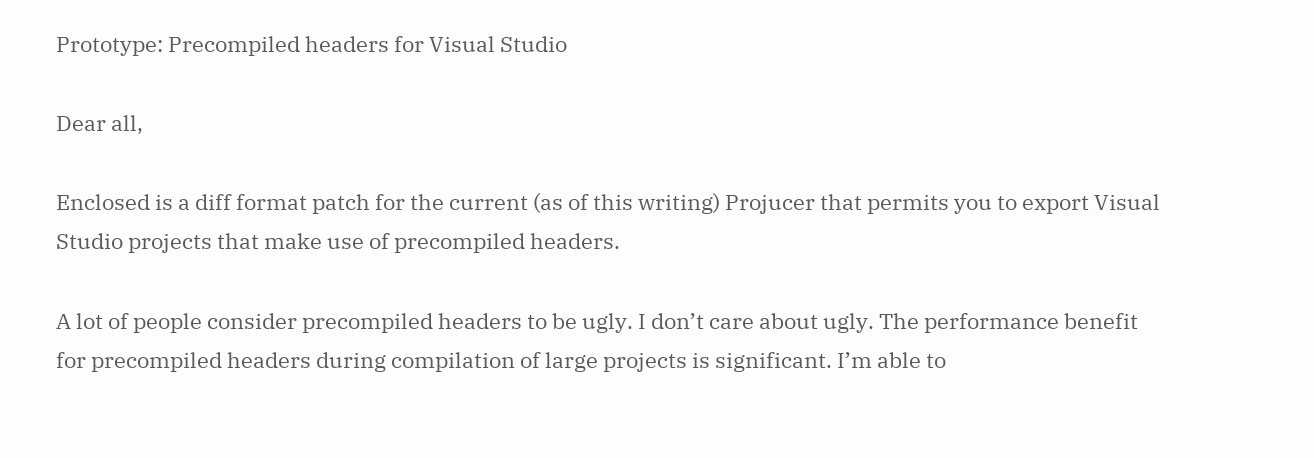Prototype: Precompiled headers for Visual Studio

Dear all,

Enclosed is a diff format patch for the current (as of this writing) Projucer that permits you to export Visual Studio projects that make use of precompiled headers.

A lot of people consider precompiled headers to be ugly. I don’t care about ugly. The performance benefit for precompiled headers during compilation of large projects is significant. I’m able to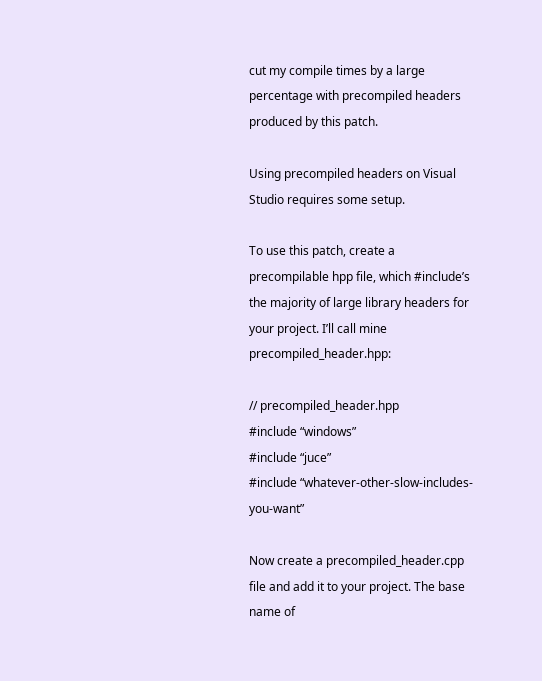cut my compile times by a large percentage with precompiled headers produced by this patch.

Using precompiled headers on Visual Studio requires some setup.

To use this patch, create a precompilable hpp file, which #include’s the majority of large library headers for your project. I’ll call mine precompiled_header.hpp:

// precompiled_header.hpp
#include “windows”
#include “juce”
#include “whatever-other-slow-includes-you-want”

Now create a precompiled_header.cpp file and add it to your project. The base name of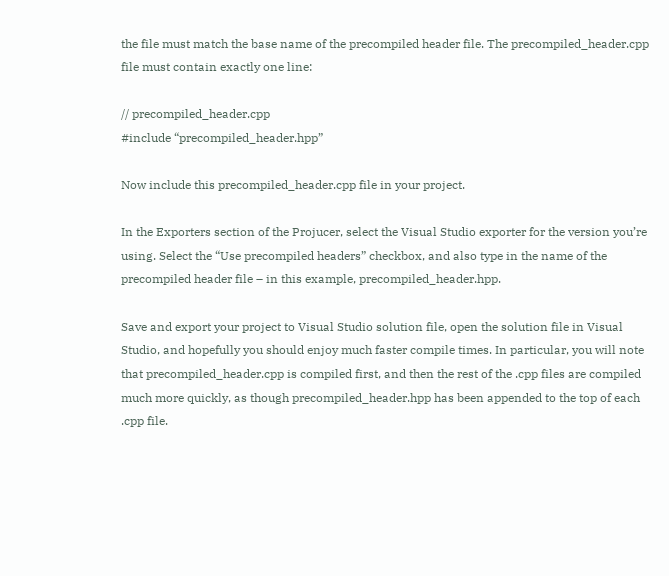the file must match the base name of the precompiled header file. The precompiled_header.cpp file must contain exactly one line:

// precompiled_header.cpp
#include “precompiled_header.hpp”

Now include this precompiled_header.cpp file in your project.

In the Exporters section of the Projucer, select the Visual Studio exporter for the version you’re using. Select the “Use precompiled headers” checkbox, and also type in the name of the precompiled header file – in this example, precompiled_header.hpp.

Save and export your project to Visual Studio solution file, open the solution file in Visual Studio, and hopefully you should enjoy much faster compile times. In particular, you will note that precompiled_header.cpp is compiled first, and then the rest of the .cpp files are compiled much more quickly, as though precompiled_header.hpp has been appended to the top of each .cpp file.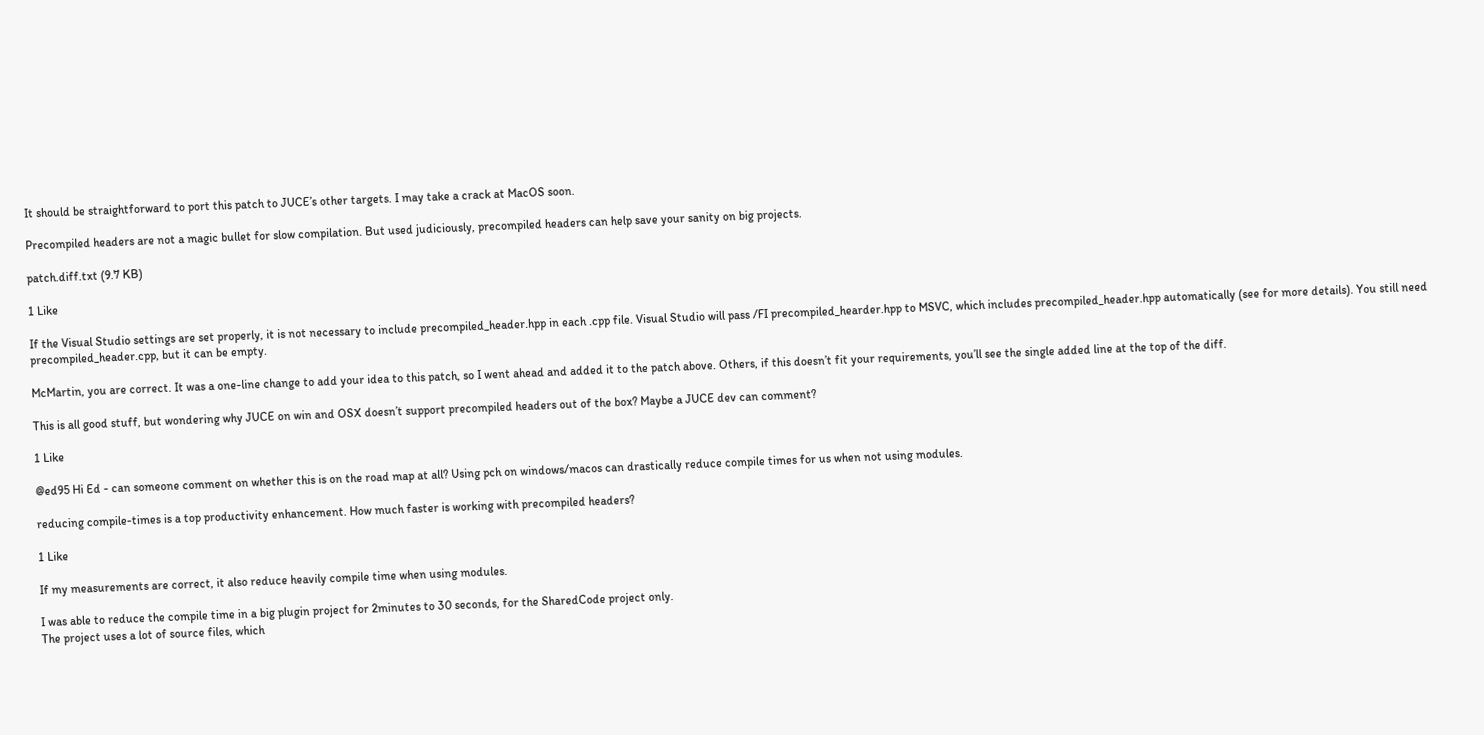It should be straightforward to port this patch to JUCE’s other targets. I may take a crack at MacOS soon.

Precompiled headers are not a magic bullet for slow compilation. But used judiciously, precompiled headers can help save your sanity on big projects.

patch.diff.txt (9.7 KB)

1 Like

If the Visual Studio settings are set properly, it is not necessary to include precompiled_header.hpp in each .cpp file. Visual Studio will pass /FI precompiled_hearder.hpp to MSVC, which includes precompiled_header.hpp automatically (see for more details). You still need precompiled_header.cpp, but it can be empty.

McMartin, you are correct. It was a one-line change to add your idea to this patch, so I went ahead and added it to the patch above. Others, if this doesn’t fit your requirements, you’ll see the single added line at the top of the diff.

This is all good stuff, but wondering why JUCE on win and OSX doesn’t support precompiled headers out of the box? Maybe a JUCE dev can comment?

1 Like

@ed95 Hi Ed - can someone comment on whether this is on the road map at all? Using pch on windows/macos can drastically reduce compile times for us when not using modules.

reducing compile-times is a top productivity enhancement. How much faster is working with precompiled headers?

1 Like

If my measurements are correct, it also reduce heavily compile time when using modules.

I was able to reduce the compile time in a big plugin project for 2minutes to 30 seconds, for the SharedCode project only.
The project uses a lot of source files, which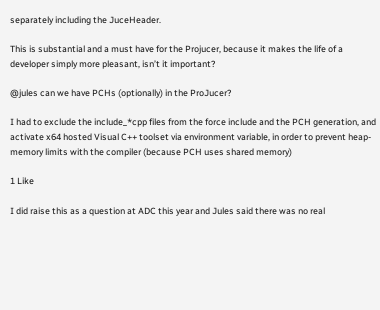separately including the JuceHeader.

This is substantial and a must have for the Projucer, because it makes the life of a developer simply more pleasant, isn’t it important?

@jules can we have PCHs (optionally) in the ProJucer?

I had to exclude the include_*cpp files from the force include and the PCH generation, and activate x64 hosted Visual C++ toolset via environment variable, in order to prevent heap-memory limits with the compiler (because PCH uses shared memory)

1 Like

I did raise this as a question at ADC this year and Jules said there was no real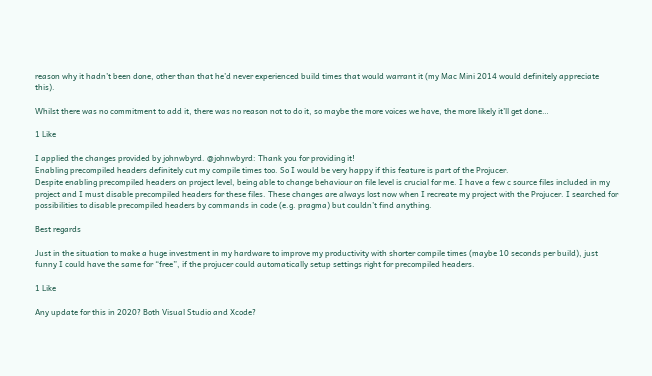reason why it hadn’t been done, other than that he’d never experienced build times that would warrant it (my Mac Mini 2014 would definitely appreciate this).

Whilst there was no commitment to add it, there was no reason not to do it, so maybe the more voices we have, the more likely it’ll get done…

1 Like

I applied the changes provided by johnwbyrd. @johnwbyrd: Thank you for providing it!
Enabling precompiled headers definitely cut my compile times too. So I would be very happy if this feature is part of the Projucer.
Despite enabling precompiled headers on project level, being able to change behaviour on file level is crucial for me. I have a few c source files included in my project and I must disable precompiled headers for these files. These changes are always lost now when I recreate my project with the Projucer. I searched for possibilities to disable precompiled headers by commands in code (e.g. pragma) but couldn’t find anything.

Best regards

Just in the situation to make a huge investment in my hardware to improve my productivity with shorter compile times (maybe 10 seconds per build), just funny I could have the same for “free”, if the projucer could automatically setup settings right for precompiled headers.

1 Like

Any update for this in 2020? Both Visual Studio and Xcode?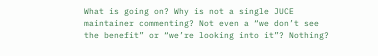What is going on? Why is not a single JUCE maintainer commenting? Not even a “we don’t see the benefit” or “we’re looking into it”? Nothing?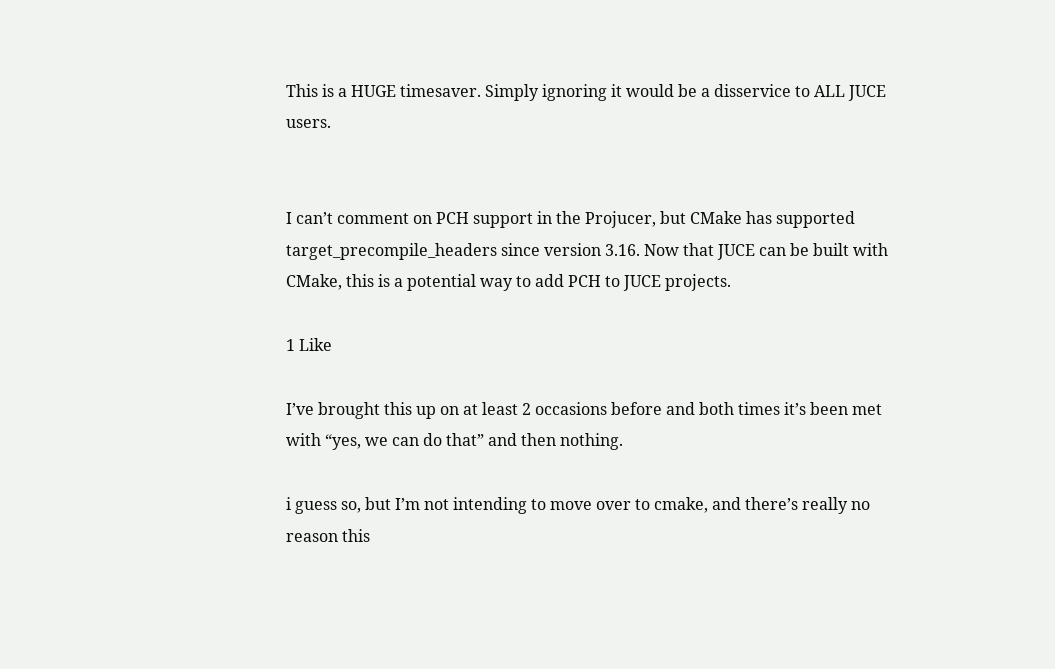This is a HUGE timesaver. Simply ignoring it would be a disservice to ALL JUCE users.


I can’t comment on PCH support in the Projucer, but CMake has supported target_precompile_headers since version 3.16. Now that JUCE can be built with CMake, this is a potential way to add PCH to JUCE projects.

1 Like

I’ve brought this up on at least 2 occasions before and both times it’s been met with “yes, we can do that” and then nothing.

i guess so, but I’m not intending to move over to cmake, and there’s really no reason this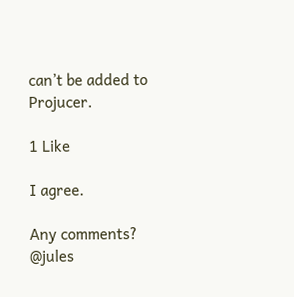can’t be added to Projucer.

1 Like

I agree.

Any comments? @jules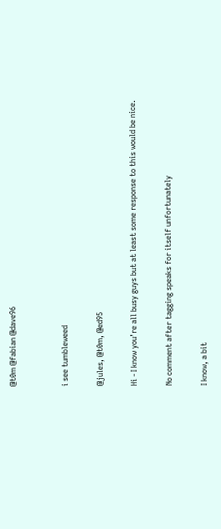@t0m @fabian @dave96


i see tumbleweed

@jules, @t0m, @ed95

Hi - I know you’re all busy guys but at least some response to this would be nice.

No comment after tagging speaks for itself unfortunately

I know, a bit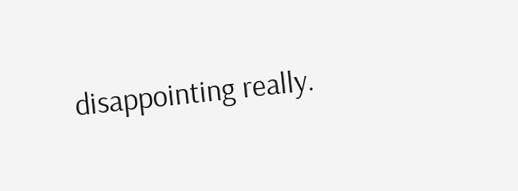disappointing really.